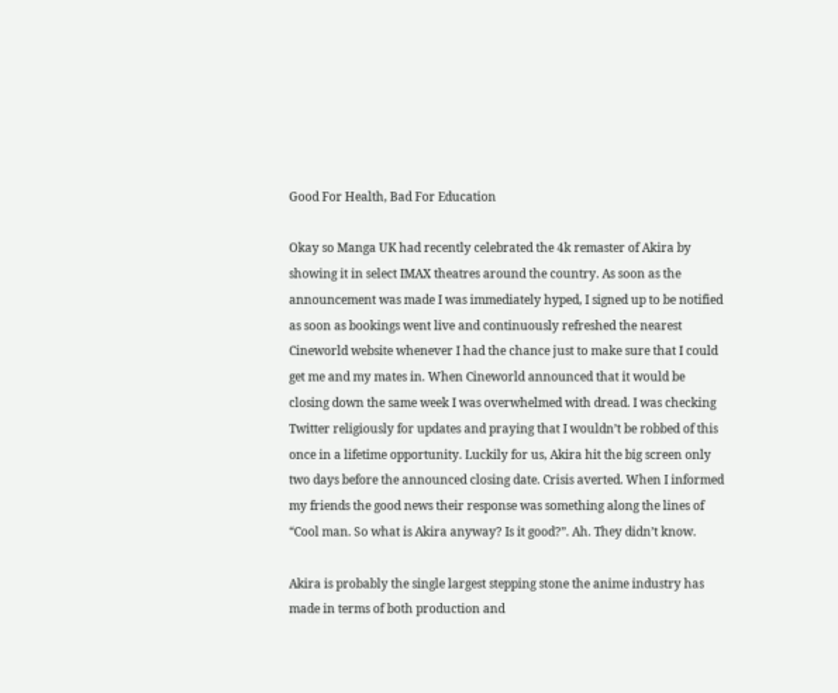Good For Health, Bad For Education

Okay so Manga UK had recently celebrated the 4k remaster of Akira by showing it in select IMAX theatres around the country. As soon as the announcement was made I was immediately hyped, I signed up to be notified as soon as bookings went live and continuously refreshed the nearest Cineworld website whenever I had the chance just to make sure that I could get me and my mates in. When Cineworld announced that it would be closing down the same week I was overwhelmed with dread. I was checking Twitter religiously for updates and praying that I wouldn’t be robbed of this once in a lifetime opportunity. Luckily for us, Akira hit the big screen only two days before the announced closing date. Crisis averted. When I informed my friends the good news their response was something along the lines of “Cool man. So what is Akira anyway? Is it good?”. Ah. They didn’t know.

Akira is probably the single largest stepping stone the anime industry has made in terms of both production and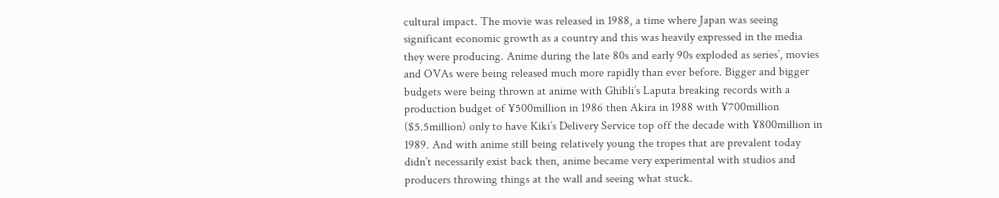cultural impact. The movie was released in 1988, a time where Japan was seeing significant economic growth as a country and this was heavily expressed in the media they were producing. Anime during the late 80s and early 90s exploded as series’, movies and OVAs were being released much more rapidly than ever before. Bigger and bigger budgets were being thrown at anime with Ghibli’s Laputa breaking records with a production budget of ¥500million in 1986 then Akira in 1988 with ¥700million ($5.5million) only to have Kiki’s Delivery Service top off the decade with ¥800million in 1989. And with anime still being relatively young the tropes that are prevalent today didn’t necessarily exist back then, anime became very experimental with studios and producers throwing things at the wall and seeing what stuck.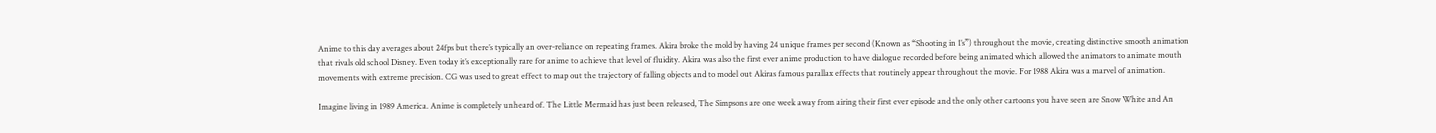Anime to this day averages about 24fps but there’s typically an over-reliance on repeating frames. Akira broke the mold by having 24 unique frames per second (Known as “Shooting in 1’s”) throughout the movie, creating distinctive smooth animation that rivals old school Disney. Even today it’s exceptionally rare for anime to achieve that level of fluidity. Akira was also the first ever anime production to have dialogue recorded before being animated which allowed the animators to animate mouth movements with extreme precision. CG was used to great effect to map out the trajectory of falling objects and to model out Akiras famous parallax effects that routinely appear throughout the movie. For 1988 Akira was a marvel of animation.

Imagine living in 1989 America. Anime is completely unheard of. The Little Mermaid has just been released, The Simpsons are one week away from airing their first ever episode and the only other cartoons you have seen are Snow White and An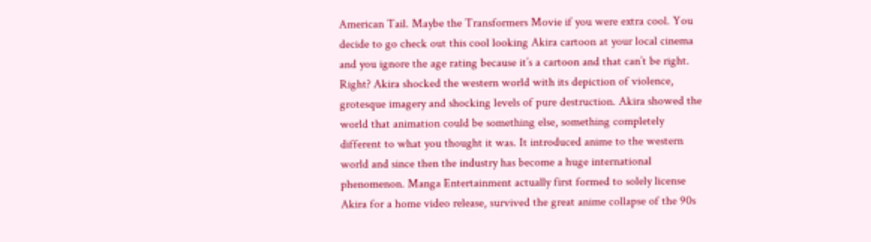American Tail. Maybe the Transformers Movie if you were extra cool. You decide to go check out this cool looking Akira cartoon at your local cinema and you ignore the age rating because it’s a cartoon and that can’t be right. Right? Akira shocked the western world with its depiction of violence, grotesque imagery and shocking levels of pure destruction. Akira showed the world that animation could be something else, something completely different to what you thought it was. It introduced anime to the western world and since then the industry has become a huge international phenomenon. Manga Entertainment actually first formed to solely license Akira for a home video release, survived the great anime collapse of the 90s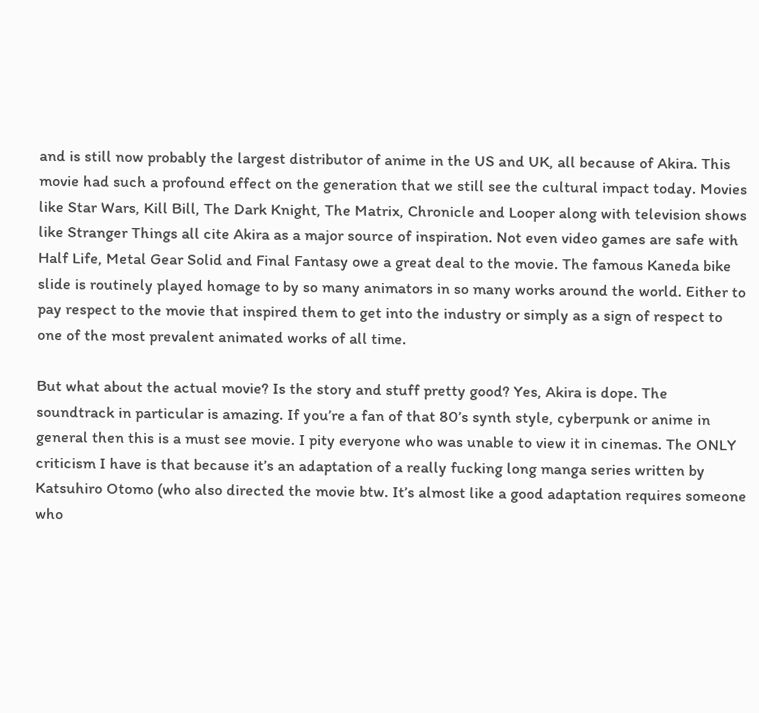and is still now probably the largest distributor of anime in the US and UK, all because of Akira. This movie had such a profound effect on the generation that we still see the cultural impact today. Movies like Star Wars, Kill Bill, The Dark Knight, The Matrix, Chronicle and Looper along with television shows like Stranger Things all cite Akira as a major source of inspiration. Not even video games are safe with Half Life, Metal Gear Solid and Final Fantasy owe a great deal to the movie. The famous Kaneda bike slide is routinely played homage to by so many animators in so many works around the world. Either to pay respect to the movie that inspired them to get into the industry or simply as a sign of respect to one of the most prevalent animated works of all time.

But what about the actual movie? Is the story and stuff pretty good? Yes, Akira is dope. The soundtrack in particular is amazing. If you’re a fan of that 80’s synth style, cyberpunk or anime in general then this is a must see movie. I pity everyone who was unable to view it in cinemas. The ONLY criticism I have is that because it’s an adaptation of a really fucking long manga series written by Katsuhiro Otomo (who also directed the movie btw. It’s almost like a good adaptation requires someone who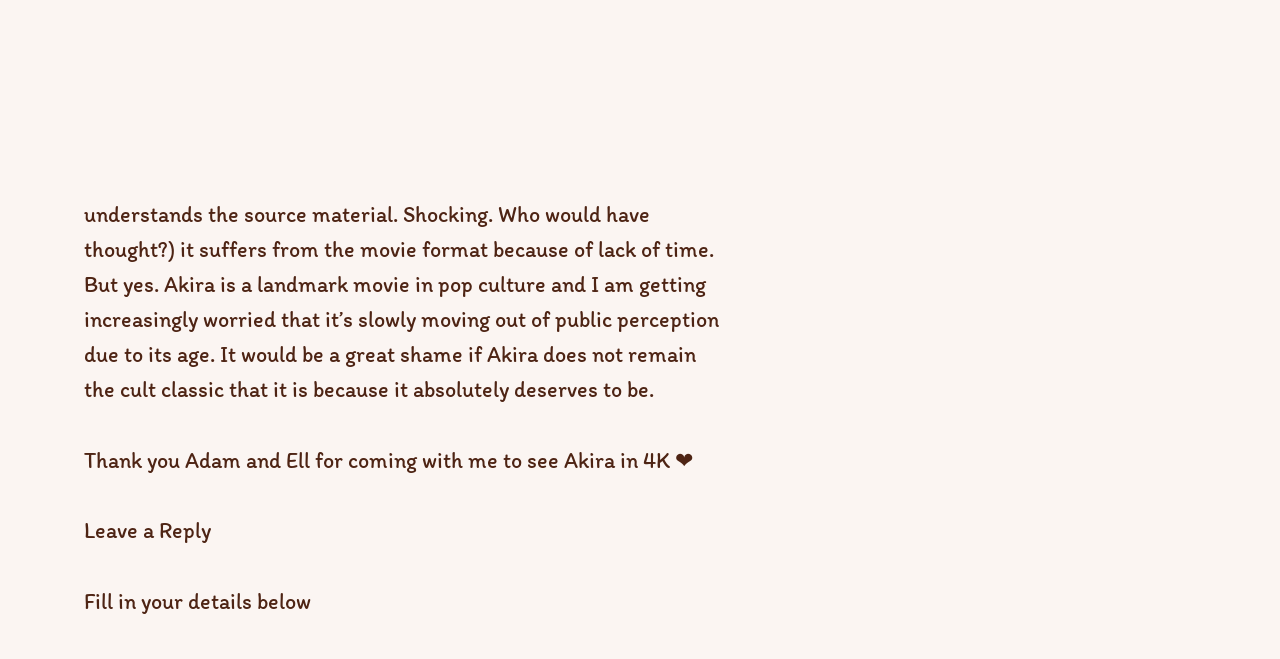understands the source material. Shocking. Who would have thought?) it suffers from the movie format because of lack of time. But yes. Akira is a landmark movie in pop culture and I am getting increasingly worried that it’s slowly moving out of public perception due to its age. It would be a great shame if Akira does not remain the cult classic that it is because it absolutely deserves to be.

Thank you Adam and Ell for coming with me to see Akira in 4K ❤

Leave a Reply

Fill in your details below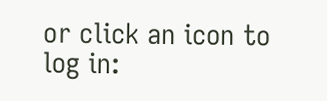or click an icon to log in: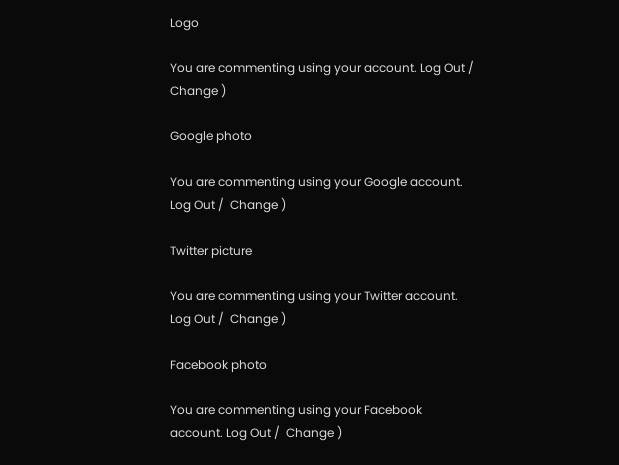Logo

You are commenting using your account. Log Out /  Change )

Google photo

You are commenting using your Google account. Log Out /  Change )

Twitter picture

You are commenting using your Twitter account. Log Out /  Change )

Facebook photo

You are commenting using your Facebook account. Log Out /  Change )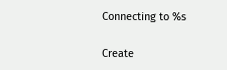Connecting to %s

Create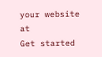your website at
Get started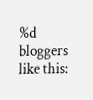%d bloggers like this: